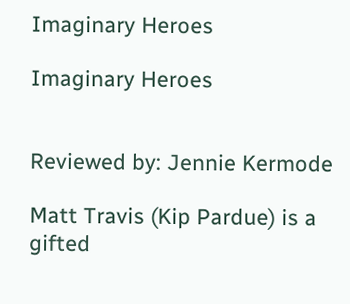Imaginary Heroes

Imaginary Heroes


Reviewed by: Jennie Kermode

Matt Travis (Kip Pardue) is a gifted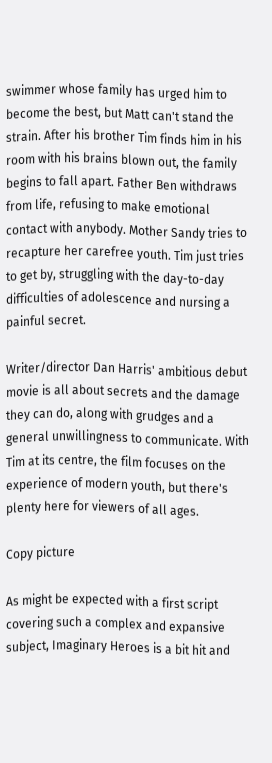swimmer whose family has urged him to become the best, but Matt can't stand the strain. After his brother Tim finds him in his room with his brains blown out, the family begins to fall apart. Father Ben withdraws from life, refusing to make emotional contact with anybody. Mother Sandy tries to recapture her carefree youth. Tim just tries to get by, struggling with the day-to-day difficulties of adolescence and nursing a painful secret.

Writer/director Dan Harris' ambitious debut movie is all about secrets and the damage they can do, along with grudges and a general unwillingness to communicate. With Tim at its centre, the film focuses on the experience of modern youth, but there's plenty here for viewers of all ages.

Copy picture

As might be expected with a first script covering such a complex and expansive subject, Imaginary Heroes is a bit hit and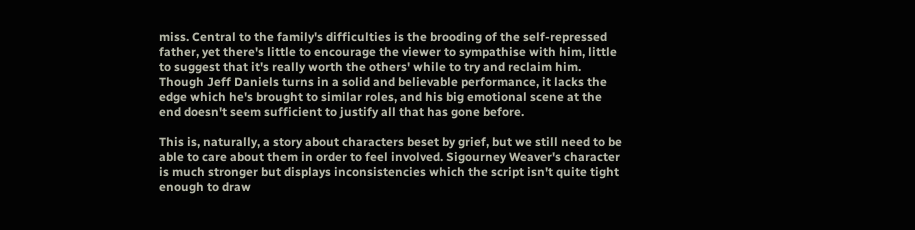miss. Central to the family's difficulties is the brooding of the self-repressed father, yet there's little to encourage the viewer to sympathise with him, little to suggest that it's really worth the others' while to try and reclaim him. Though Jeff Daniels turns in a solid and believable performance, it lacks the edge which he's brought to similar roles, and his big emotional scene at the end doesn't seem sufficient to justify all that has gone before.

This is, naturally, a story about characters beset by grief, but we still need to be able to care about them in order to feel involved. Sigourney Weaver's character is much stronger but displays inconsistencies which the script isn't quite tight enough to draw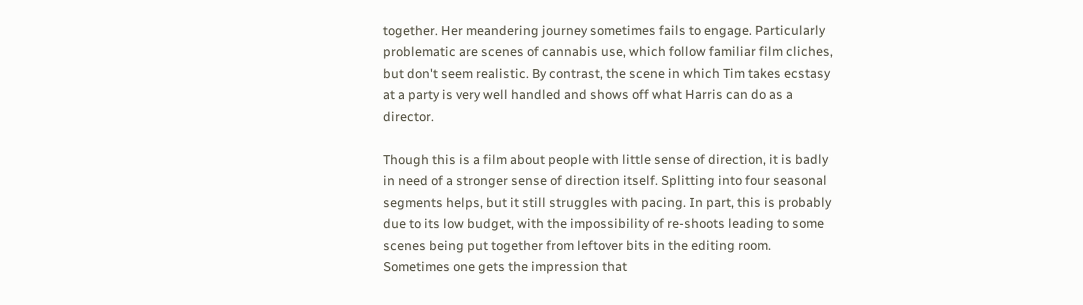together. Her meandering journey sometimes fails to engage. Particularly problematic are scenes of cannabis use, which follow familiar film cliches, but don't seem realistic. By contrast, the scene in which Tim takes ecstasy at a party is very well handled and shows off what Harris can do as a director.

Though this is a film about people with little sense of direction, it is badly in need of a stronger sense of direction itself. Splitting into four seasonal segments helps, but it still struggles with pacing. In part, this is probably due to its low budget, with the impossibility of re-shoots leading to some scenes being put together from leftover bits in the editing room. Sometimes one gets the impression that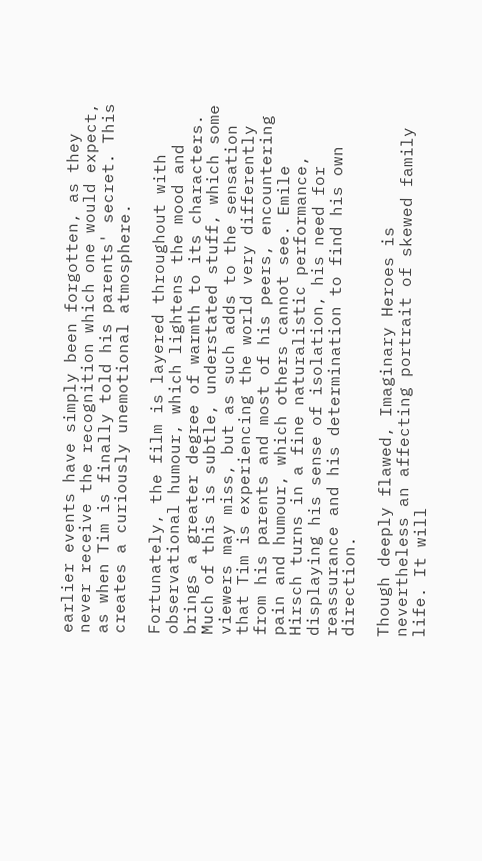earlier events have simply been forgotten, as they never receive the recognition which one would expect, as when Tim is finally told his parents' secret. This creates a curiously unemotional atmosphere.

Fortunately, the film is layered throughout with observational humour, which lightens the mood and brings a greater degree of warmth to its characters. Much of this is subtle, understated stuff, which some viewers may miss, but as such adds to the sensation that Tim is experiencing the world very differently from his parents and most of his peers, encountering pain and humour, which others cannot see. Emile Hirsch turns in a fine naturalistic performance, displaying his sense of isolation, his need for reassurance and his determination to find his own direction.

Though deeply flawed, Imaginary Heroes is nevertheless an affecting portrait of skewed family life. It will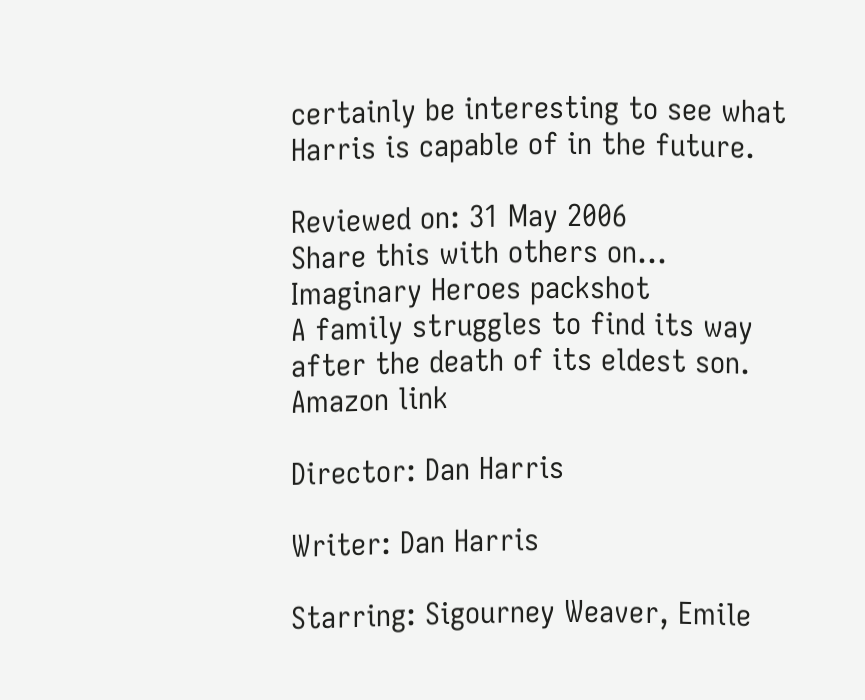certainly be interesting to see what Harris is capable of in the future.

Reviewed on: 31 May 2006
Share this with others on...
Imaginary Heroes packshot
A family struggles to find its way after the death of its eldest son.
Amazon link

Director: Dan Harris

Writer: Dan Harris

Starring: Sigourney Weaver, Emile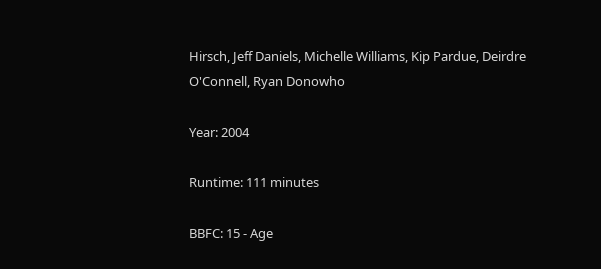Hirsch, Jeff Daniels, Michelle Williams, Kip Pardue, Deirdre O'Connell, Ryan Donowho

Year: 2004

Runtime: 111 minutes

BBFC: 15 - Age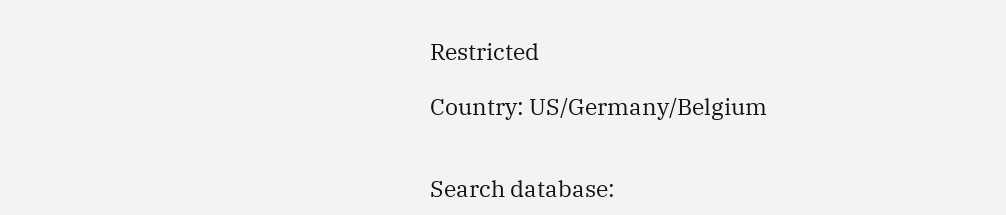Restricted

Country: US/Germany/Belgium


Search database: